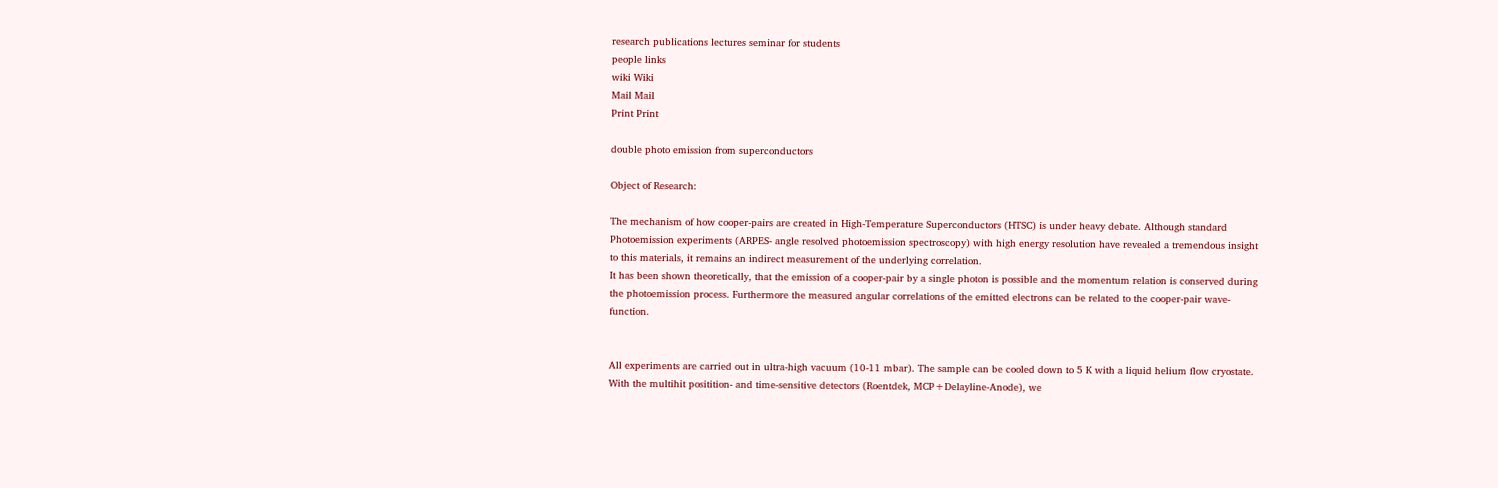research publications lectures seminar for students
people links
wiki Wiki
Mail Mail
Print Print

double photo emission from superconductors

Object of Research:

The mechanism of how cooper-pairs are created in High-Temperature Superconductors (HTSC) is under heavy debate. Although standard Photoemission experiments (ARPES- angle resolved photoemission spectroscopy) with high energy resolution have revealed a tremendous insight to this materials, it remains an indirect measurement of the underlying correlation.
It has been shown theoretically, that the emission of a cooper-pair by a single photon is possible and the momentum relation is conserved during the photoemission process. Furthermore the measured angular correlations of the emitted electrons can be related to the cooper-pair wave-function.


All experiments are carried out in ultra-high vacuum (10-11 mbar). The sample can be cooled down to 5 K with a liquid helium flow cryostate.
With the multihit positition- and time-sensitive detectors (Roentdek, MCP+Delayline-Anode), we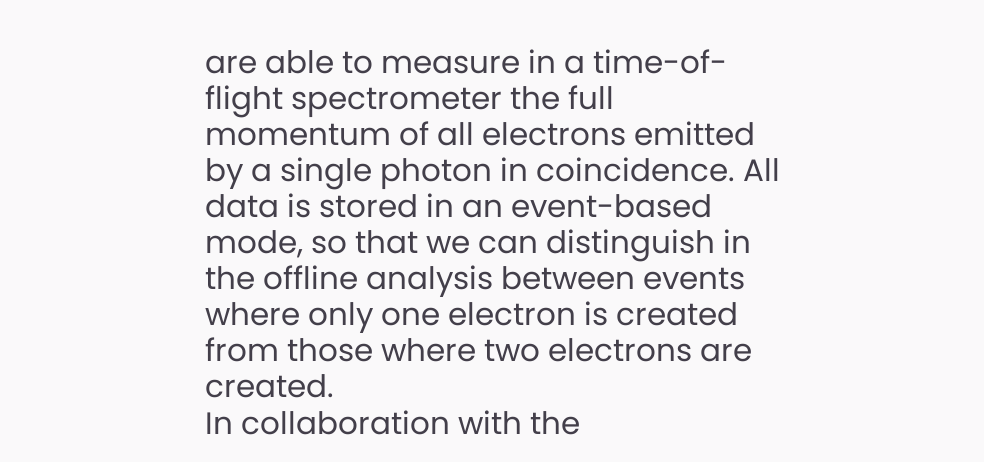are able to measure in a time-of-flight spectrometer the full momentum of all electrons emitted by a single photon in coincidence. All data is stored in an event-based mode, so that we can distinguish in the offline analysis between events where only one electron is created from those where two electrons are created.
In collaboration with the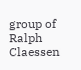group of Ralph Claessen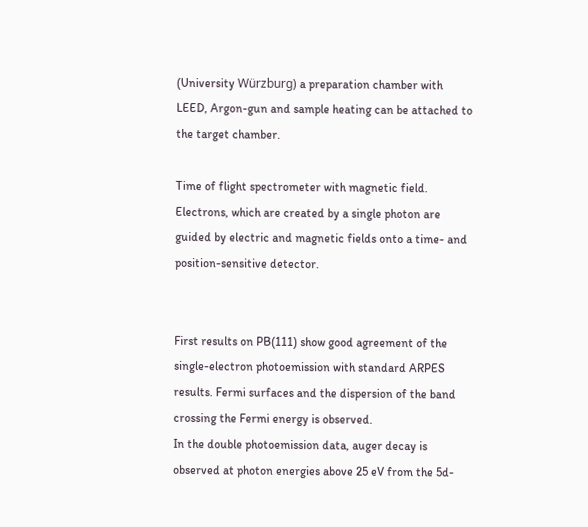(University Würzburg) a preparation chamber with LEED, Argon-gun and sample heating can be attached to the target chamber.

Time of flight spectrometer with magnetic field. Electrons, which are created by a single photon are guided by electric and magnetic fields onto a time- and position-sensitive detector.


First results on PB(111) show good agreement of the single-electron photoemission with standard ARPES results. Fermi surfaces and the dispersion of the band crossing the Fermi energy is observed.
In the double photoemission data, auger decay is observed at photon energies above 25 eV from the 5d-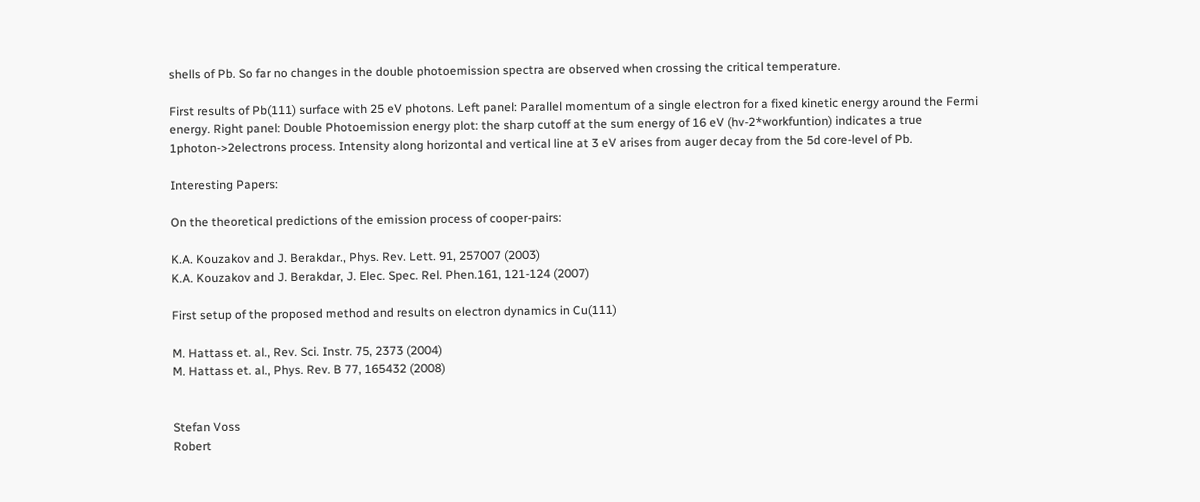shells of Pb. So far no changes in the double photoemission spectra are observed when crossing the critical temperature.

First results of Pb(111) surface with 25 eV photons. Left panel: Parallel momentum of a single electron for a fixed kinetic energy around the Fermi energy. Right panel: Double Photoemission energy plot: the sharp cutoff at the sum energy of 16 eV (hv-2*workfuntion) indicates a true 1photon->2electrons process. Intensity along horizontal and vertical line at 3 eV arises from auger decay from the 5d core-level of Pb.

Interesting Papers:

On the theoretical predictions of the emission process of cooper-pairs:

K.A. Kouzakov and J. Berakdar., Phys. Rev. Lett. 91, 257007 (2003)
K.A. Kouzakov and J. Berakdar, J. Elec. Spec. Rel. Phen.161, 121-124 (2007)

First setup of the proposed method and results on electron dynamics in Cu(111)

M. Hattass et. al., Rev. Sci. Instr. 75, 2373 (2004)
M. Hattass et. al., Phys. Rev. B 77, 165432 (2008)


Stefan Voss
Robert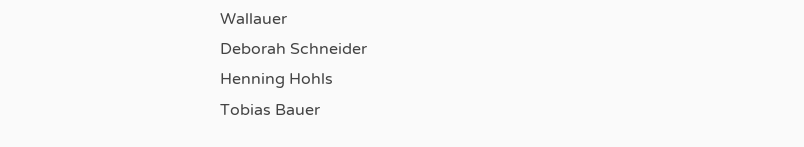Wallauer
Deborah Schneider
Henning Hohls
Tobias Bauer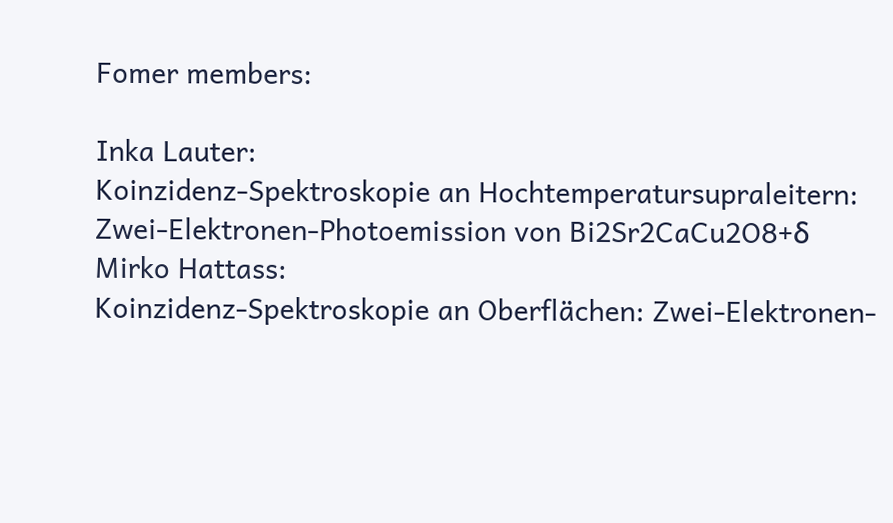Fomer members:

Inka Lauter:
Koinzidenz-Spektroskopie an Hochtemperatursupraleitern: Zwei-Elektronen-Photoemission von Bi2Sr2CaCu2O8+δ
Mirko Hattass:
Koinzidenz-Spektroskopie an Oberflächen: Zwei-Elektronen-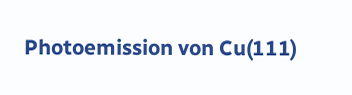Photoemission von Cu(111)